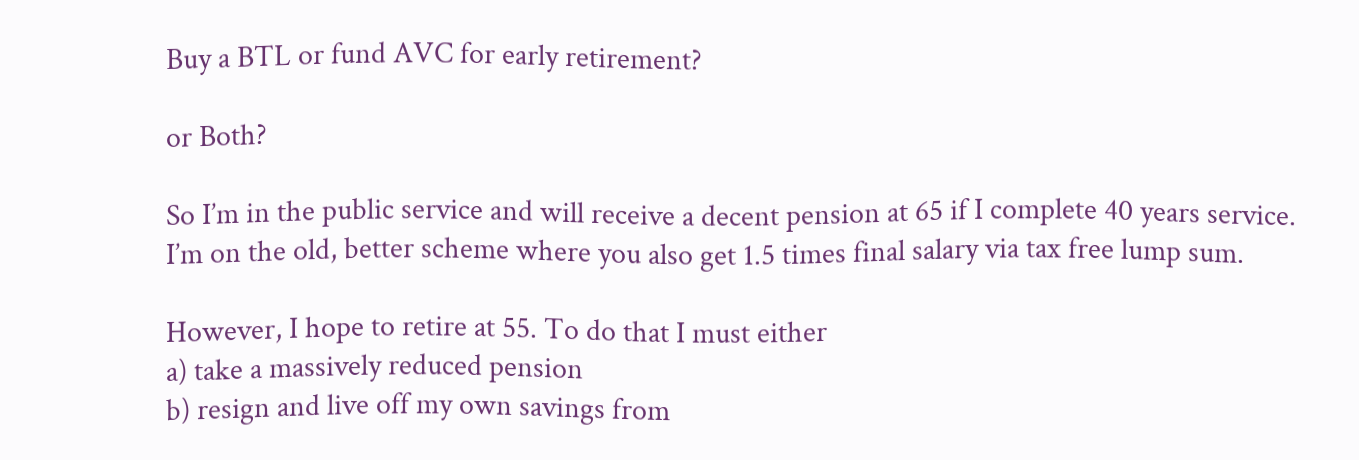Buy a BTL or fund AVC for early retirement?

or Both?

So I’m in the public service and will receive a decent pension at 65 if I complete 40 years service.
I’m on the old, better scheme where you also get 1.5 times final salary via tax free lump sum.

However, I hope to retire at 55. To do that I must either
a) take a massively reduced pension
b) resign and live off my own savings from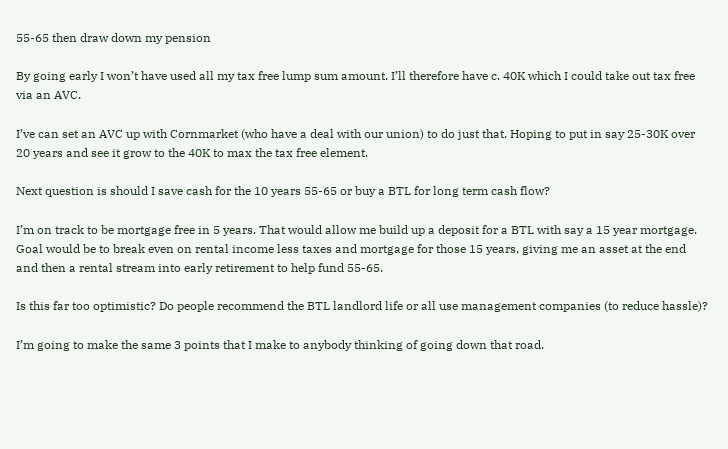55-65 then draw down my pension

By going early I won’t have used all my tax free lump sum amount. I’ll therefore have c. 40K which I could take out tax free via an AVC.

I’ve can set an AVC up with Cornmarket (who have a deal with our union) to do just that. Hoping to put in say 25-30K over 20 years and see it grow to the 40K to max the tax free element.

Next question is should I save cash for the 10 years 55-65 or buy a BTL for long term cash flow?

I’m on track to be mortgage free in 5 years. That would allow me build up a deposit for a BTL with say a 15 year mortgage. Goal would be to break even on rental income less taxes and mortgage for those 15 years, giving me an asset at the end and then a rental stream into early retirement to help fund 55-65.

Is this far too optimistic? Do people recommend the BTL landlord life or all use management companies (to reduce hassle)?

I’m going to make the same 3 points that I make to anybody thinking of going down that road.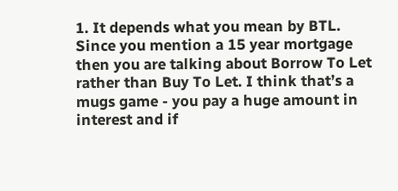1. It depends what you mean by BTL. Since you mention a 15 year mortgage then you are talking about Borrow To Let rather than Buy To Let. I think that’s a mugs game - you pay a huge amount in interest and if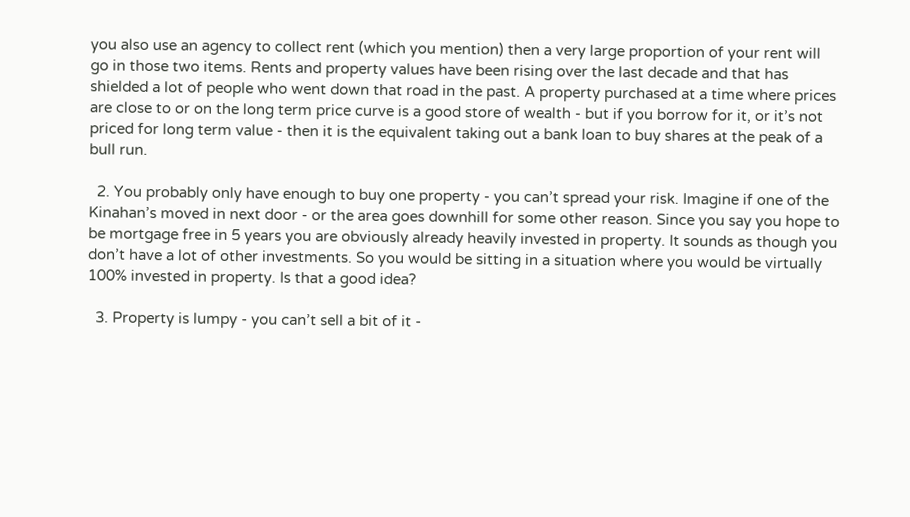you also use an agency to collect rent (which you mention) then a very large proportion of your rent will go in those two items. Rents and property values have been rising over the last decade and that has shielded a lot of people who went down that road in the past. A property purchased at a time where prices are close to or on the long term price curve is a good store of wealth - but if you borrow for it, or it’s not priced for long term value - then it is the equivalent taking out a bank loan to buy shares at the peak of a bull run.

  2. You probably only have enough to buy one property - you can’t spread your risk. Imagine if one of the Kinahan’s moved in next door - or the area goes downhill for some other reason. Since you say you hope to be mortgage free in 5 years you are obviously already heavily invested in property. It sounds as though you don’t have a lot of other investments. So you would be sitting in a situation where you would be virtually 100% invested in property. Is that a good idea?

  3. Property is lumpy - you can’t sell a bit of it -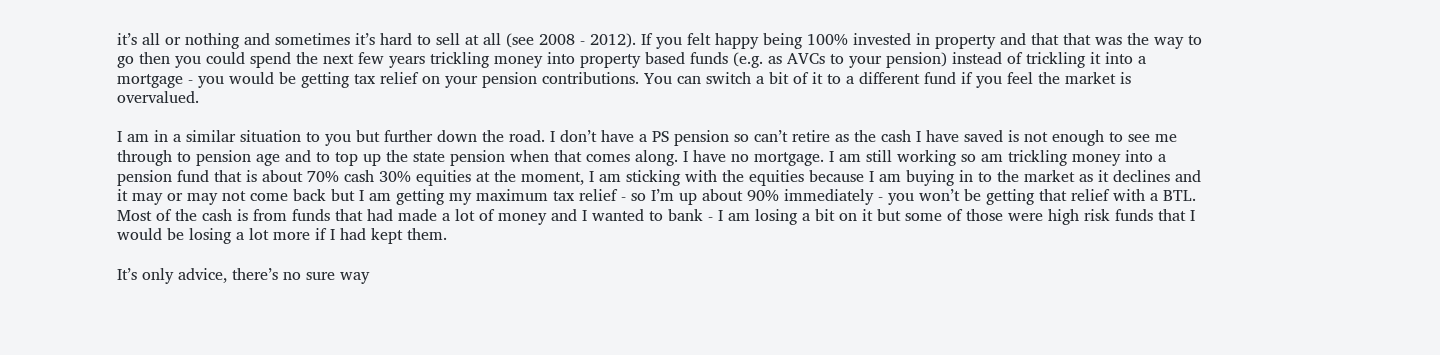it’s all or nothing and sometimes it’s hard to sell at all (see 2008 - 2012). If you felt happy being 100% invested in property and that that was the way to go then you could spend the next few years trickling money into property based funds (e.g. as AVCs to your pension) instead of trickling it into a mortgage - you would be getting tax relief on your pension contributions. You can switch a bit of it to a different fund if you feel the market is overvalued.

I am in a similar situation to you but further down the road. I don’t have a PS pension so can’t retire as the cash I have saved is not enough to see me through to pension age and to top up the state pension when that comes along. I have no mortgage. I am still working so am trickling money into a pension fund that is about 70% cash 30% equities at the moment, I am sticking with the equities because I am buying in to the market as it declines and it may or may not come back but I am getting my maximum tax relief - so I’m up about 90% immediately - you won’t be getting that relief with a BTL. Most of the cash is from funds that had made a lot of money and I wanted to bank - I am losing a bit on it but some of those were high risk funds that I would be losing a lot more if I had kept them.

It’s only advice, there’s no sure way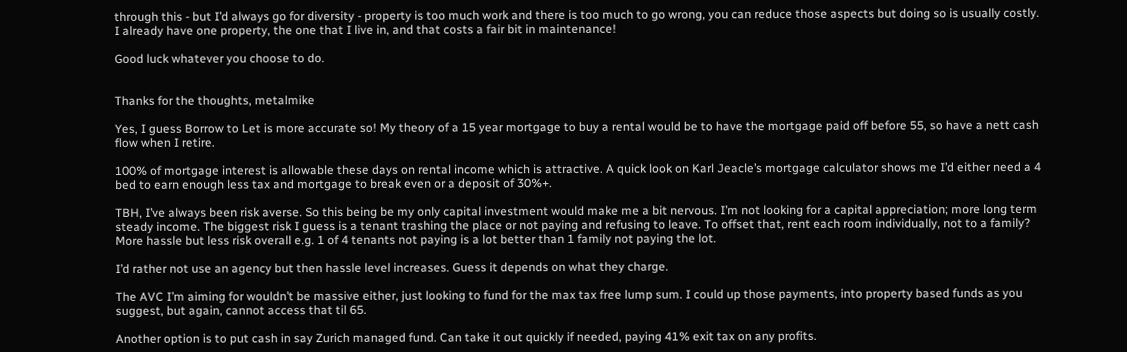through this - but I’d always go for diversity - property is too much work and there is too much to go wrong, you can reduce those aspects but doing so is usually costly. I already have one property, the one that I live in, and that costs a fair bit in maintenance!

Good luck whatever you choose to do.


Thanks for the thoughts, metalmike

Yes, I guess Borrow to Let is more accurate so! My theory of a 15 year mortgage to buy a rental would be to have the mortgage paid off before 55, so have a nett cash flow when I retire.

100% of mortgage interest is allowable these days on rental income which is attractive. A quick look on Karl Jeacle’s mortgage calculator shows me I’d either need a 4 bed to earn enough less tax and mortgage to break even or a deposit of 30%+.

TBH, I’ve always been risk averse. So this being be my only capital investment would make me a bit nervous. I’m not looking for a capital appreciation; more long term steady income. The biggest risk I guess is a tenant trashing the place or not paying and refusing to leave. To offset that, rent each room individually, not to a family? More hassle but less risk overall e.g. 1 of 4 tenants not paying is a lot better than 1 family not paying the lot.

I’d rather not use an agency but then hassle level increases. Guess it depends on what they charge.

The AVC I’m aiming for wouldn’t be massive either, just looking to fund for the max tax free lump sum. I could up those payments, into property based funds as you suggest, but again, cannot access that til 65.

Another option is to put cash in say Zurich managed fund. Can take it out quickly if needed, paying 41% exit tax on any profits.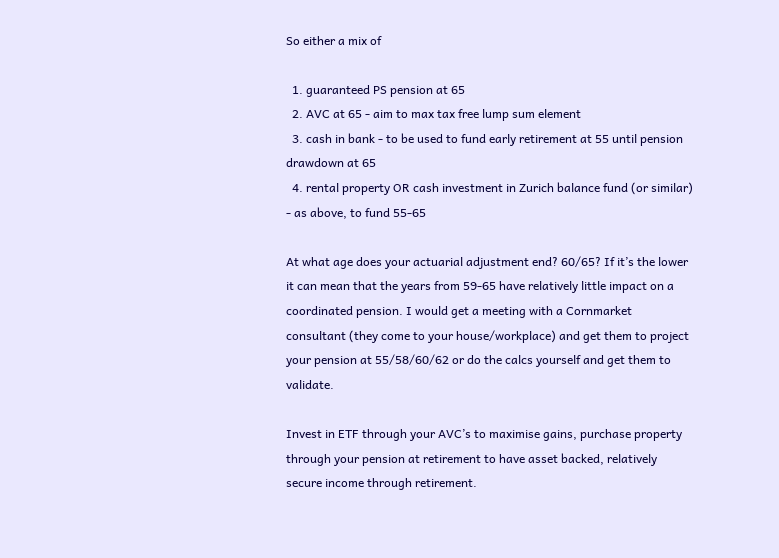So either a mix of

  1. guaranteed PS pension at 65
  2. AVC at 65 - aim to max tax free lump sum element
  3. cash in bank - to be used to fund early retirement at 55 until pension drawdown at 65
  4. rental property OR cash investment in Zurich balance fund (or similar) - as above, to fund 55-65

At what age does your actuarial adjustment end? 60/65? If it’s the lower it can mean that the years from 59-65 have relatively little impact on a coordinated pension. I would get a meeting with a Cornmarket consultant (they come to your house/workplace) and get them to project your pension at 55/58/60/62 or do the calcs yourself and get them to validate.

Invest in ETF through your AVC’s to maximise gains, purchase property through your pension at retirement to have asset backed, relatively secure income through retirement.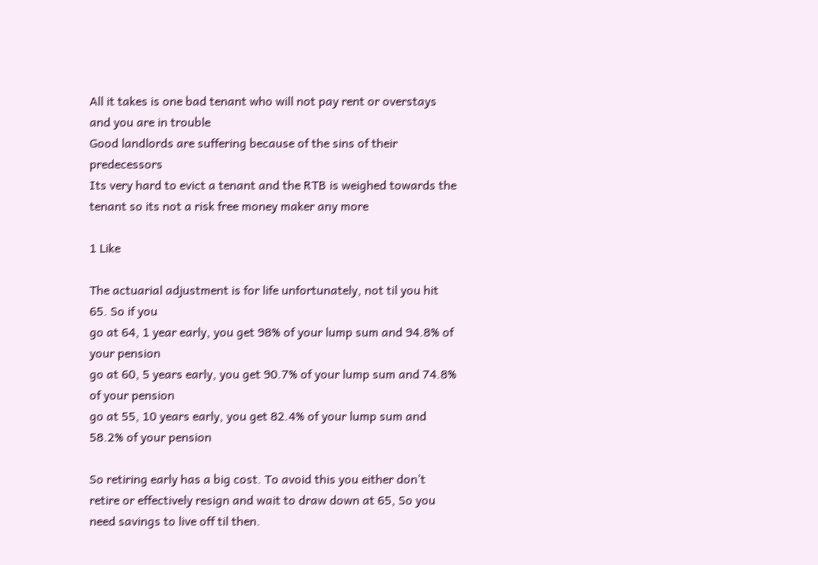All it takes is one bad tenant who will not pay rent or overstays and you are in trouble
Good landlords are suffering because of the sins of their predecessors
Its very hard to evict a tenant and the RTB is weighed towards the tenant so its not a risk free money maker any more

1 Like

The actuarial adjustment is for life unfortunately, not til you hit 65. So if you
go at 64, 1 year early, you get 98% of your lump sum and 94.8% of your pension
go at 60, 5 years early, you get 90.7% of your lump sum and 74.8% of your pension
go at 55, 10 years early, you get 82.4% of your lump sum and 58.2% of your pension

So retiring early has a big cost. To avoid this you either don’t retire or effectively resign and wait to draw down at 65, So you need savings to live off til then.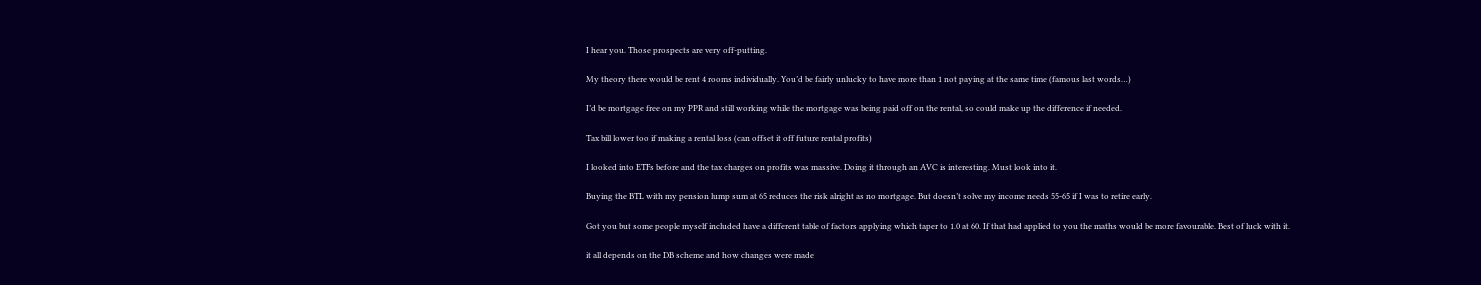I hear you. Those prospects are very off-putting.

My theory there would be rent 4 rooms individually. You’d be fairly unlucky to have more than 1 not paying at the same time (famous last words…)

I’d be mortgage free on my PPR and still working while the mortgage was being paid off on the rental, so could make up the difference if needed.

Tax bill lower too if making a rental loss (can offset it off future rental profits)

I looked into ETFs before and the tax charges on profits was massive. Doing it through an AVC is interesting. Must look into it.

Buying the BTL with my pension lump sum at 65 reduces the risk alright as no mortgage. But doesn’t solve my income needs 55-65 if I was to retire early.

Got you but some people myself included have a different table of factors applying which taper to 1.0 at 60. If that had applied to you the maths would be more favourable. Best of luck with it.

it all depends on the DB scheme and how changes were made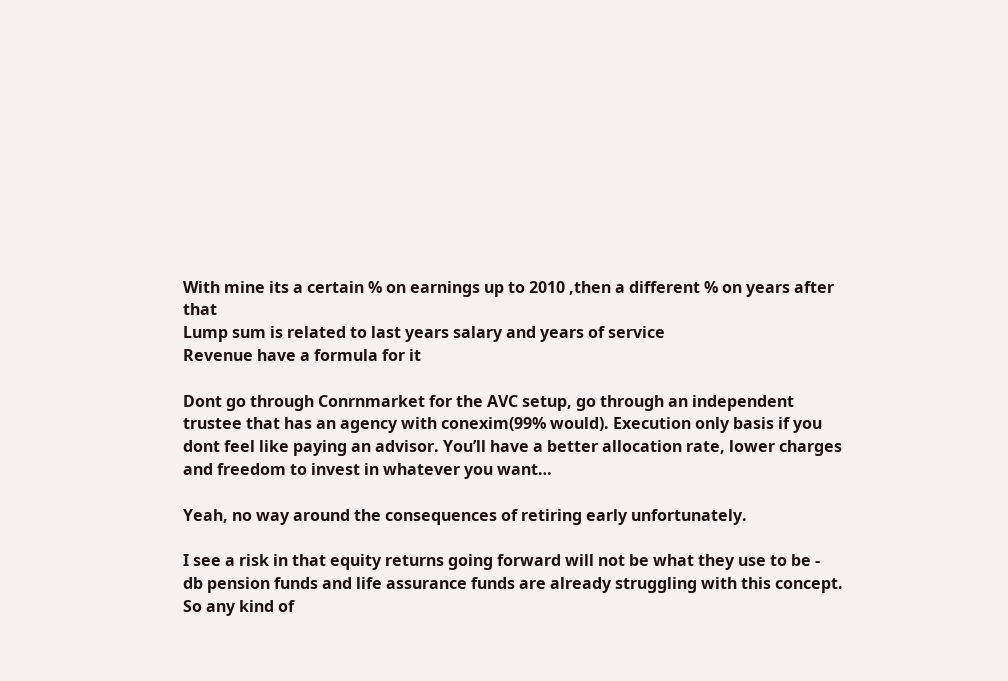With mine its a certain % on earnings up to 2010 ,then a different % on years after that
Lump sum is related to last years salary and years of service
Revenue have a formula for it

Dont go through Conrnmarket for the AVC setup, go through an independent trustee that has an agency with conexim(99% would). Execution only basis if you dont feel like paying an advisor. You’ll have a better allocation rate, lower charges and freedom to invest in whatever you want…

Yeah, no way around the consequences of retiring early unfortunately.

I see a risk in that equity returns going forward will not be what they use to be - db pension funds and life assurance funds are already struggling with this concept. So any kind of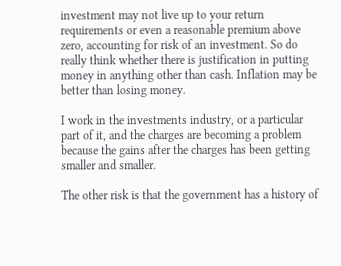investment may not live up to your return requirements or even a reasonable premium above zero, accounting for risk of an investment. So do really think whether there is justification in putting money in anything other than cash. Inflation may be better than losing money.

I work in the investments industry, or a particular part of it, and the charges are becoming a problem because the gains after the charges has been getting smaller and smaller.

The other risk is that the government has a history of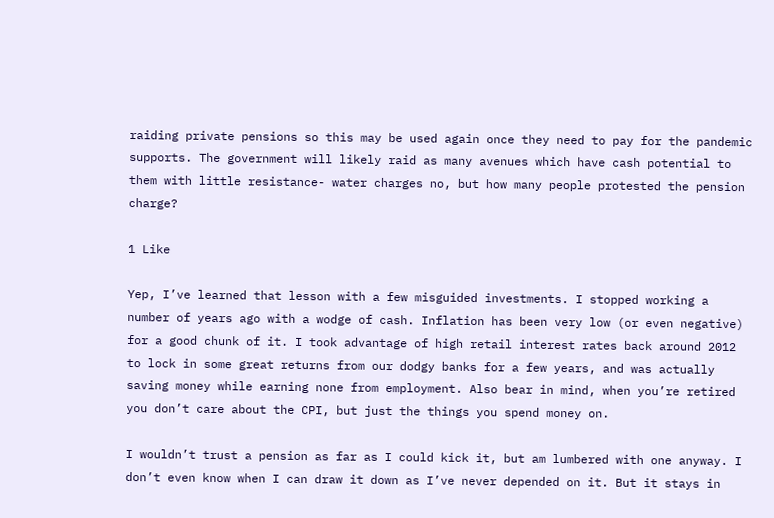raiding private pensions so this may be used again once they need to pay for the pandemic supports. The government will likely raid as many avenues which have cash potential to them with little resistance- water charges no, but how many people protested the pension charge?

1 Like

Yep, I’ve learned that lesson with a few misguided investments. I stopped working a number of years ago with a wodge of cash. Inflation has been very low (or even negative) for a good chunk of it. I took advantage of high retail interest rates back around 2012 to lock in some great returns from our dodgy banks for a few years, and was actually saving money while earning none from employment. Also bear in mind, when you’re retired you don’t care about the CPI, but just the things you spend money on.

I wouldn’t trust a pension as far as I could kick it, but am lumbered with one anyway. I don’t even know when I can draw it down as I’ve never depended on it. But it stays in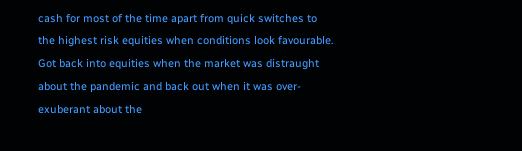cash for most of the time apart from quick switches to the highest risk equities when conditions look favourable. Got back into equities when the market was distraught about the pandemic and back out when it was over-exuberant about the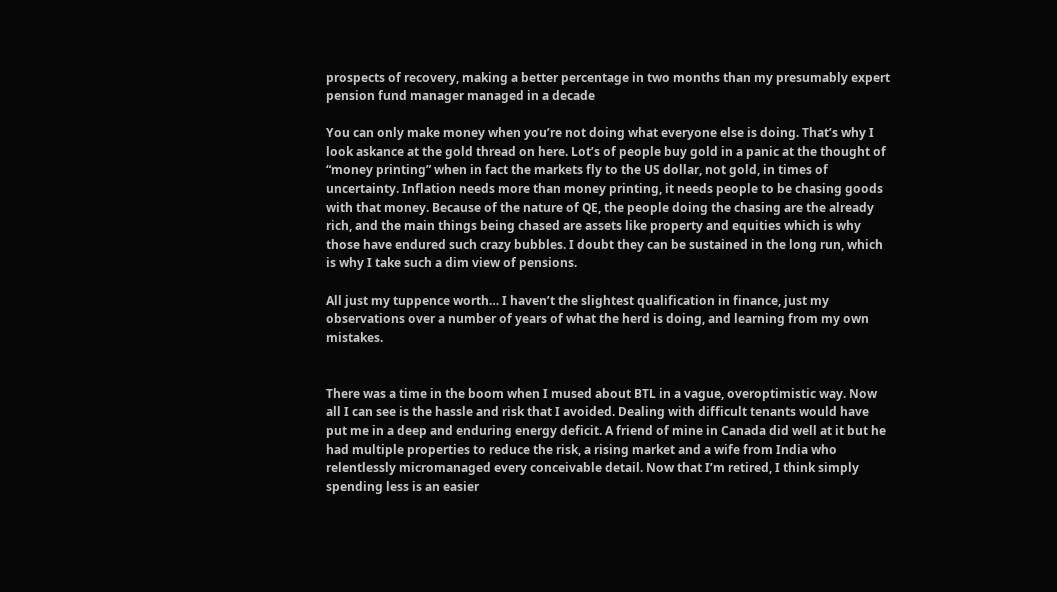prospects of recovery, making a better percentage in two months than my presumably expert pension fund manager managed in a decade

You can only make money when you’re not doing what everyone else is doing. That’s why I look askance at the gold thread on here. Lot’s of people buy gold in a panic at the thought of “money printing” when in fact the markets fly to the US dollar, not gold, in times of uncertainty. Inflation needs more than money printing, it needs people to be chasing goods with that money. Because of the nature of QE, the people doing the chasing are the already rich, and the main things being chased are assets like property and equities which is why those have endured such crazy bubbles. I doubt they can be sustained in the long run, which is why I take such a dim view of pensions.

All just my tuppence worth… I haven’t the slightest qualification in finance, just my observations over a number of years of what the herd is doing, and learning from my own mistakes.


There was a time in the boom when I mused about BTL in a vague, overoptimistic way. Now all I can see is the hassle and risk that I avoided. Dealing with difficult tenants would have put me in a deep and enduring energy deficit. A friend of mine in Canada did well at it but he had multiple properties to reduce the risk, a rising market and a wife from India who relentlessly micromanaged every conceivable detail. Now that I’m retired, I think simply spending less is an easier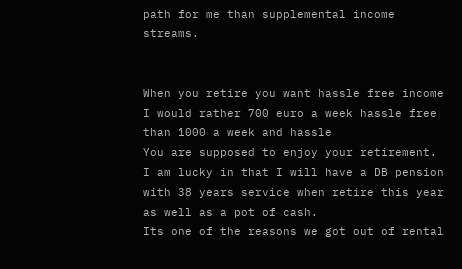path for me than supplemental income streams.


When you retire you want hassle free income
I would rather 700 euro a week hassle free than 1000 a week and hassle
You are supposed to enjoy your retirement.
I am lucky in that I will have a DB pension with 38 years service when retire this year as well as a pot of cash.
Its one of the reasons we got out of rental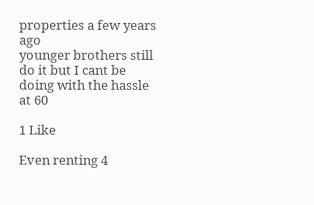properties a few years ago
younger brothers still do it but I cant be doing with the hassle at 60

1 Like

Even renting 4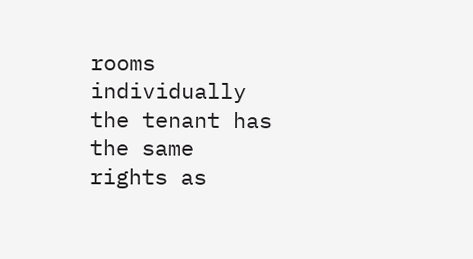rooms individually the tenant has the same rights as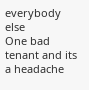everybody else
One bad tenant and its a headache